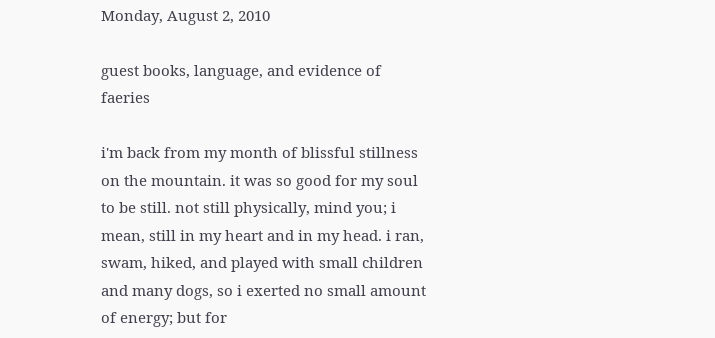Monday, August 2, 2010

guest books, language, and evidence of faeries

i'm back from my month of blissful stillness on the mountain. it was so good for my soul to be still. not still physically, mind you; i mean, still in my heart and in my head. i ran, swam, hiked, and played with small children and many dogs, so i exerted no small amount of energy; but for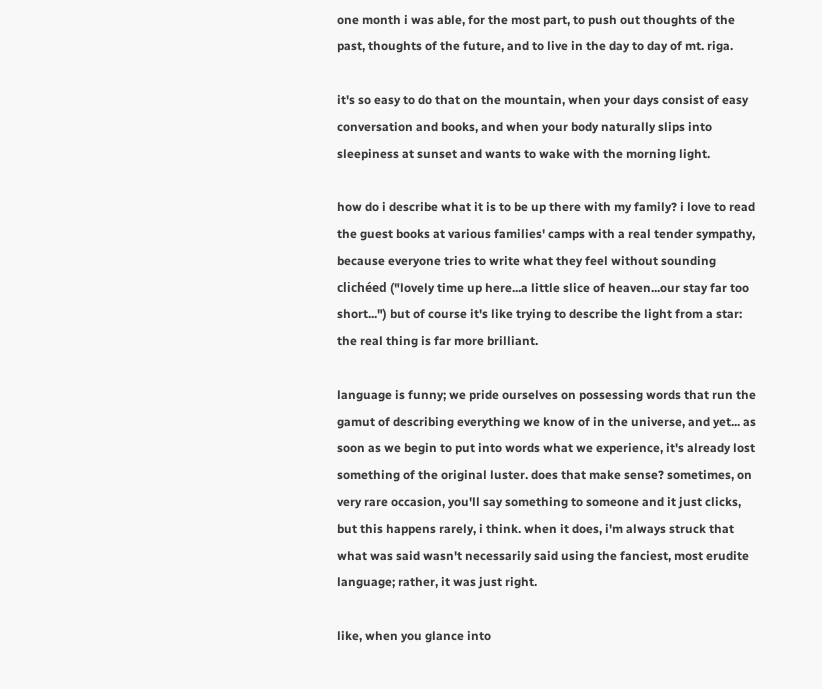one month i was able, for the most part, to push out thoughts of the past, thoughts of the future, and to live in the day to day of mt. riga.

it's so easy to do that on the mountain, when your days consist of easy conversation and books, and when your body naturally slips into sleepiness at sunset and wants to wake with the morning light.

how do i describe what it is to be up there with my family? i love to read the guest books at various families' camps with a real tender sympathy, because everyone tries to write what they feel without sounding clichéed ("lovely time up here...a little slice of heaven...our stay far too short...") but of course it's like trying to describe the light from a star: the real thing is far more brilliant.

language is funny; we pride ourselves on possessing words that run the gamut of describing everything we know of in the universe, and yet... as soon as we begin to put into words what we experience, it's already lost something of the original luster. does that make sense? sometimes, on very rare occasion, you'll say something to someone and it just clicks, but this happens rarely, i think. when it does, i'm always struck that what was said wasn't necessarily said using the fanciest, most erudite language; rather, it was just right.

like, when you glance into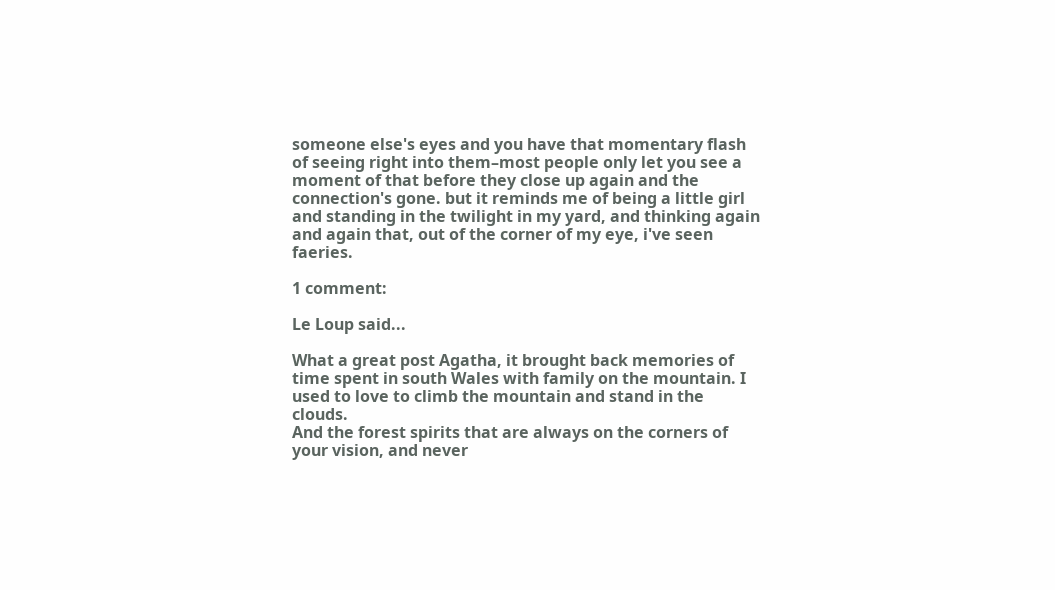someone else's eyes and you have that momentary flash of seeing right into them–most people only let you see a moment of that before they close up again and the connection's gone. but it reminds me of being a little girl and standing in the twilight in my yard, and thinking again and again that, out of the corner of my eye, i've seen faeries.

1 comment:

Le Loup said...

What a great post Agatha, it brought back memories of time spent in south Wales with family on the mountain. I used to love to climb the mountain and stand in the clouds.
And the forest spirits that are always on the corners of your vision, and never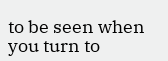to be seen when you turn to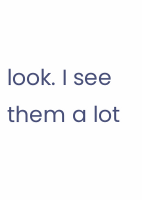look. I see them a lot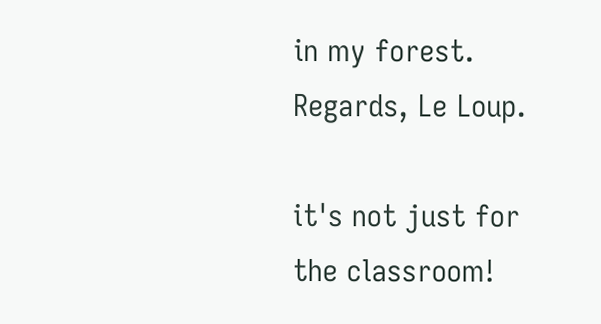in my forest.
Regards, Le Loup.

it's not just for the classroom!